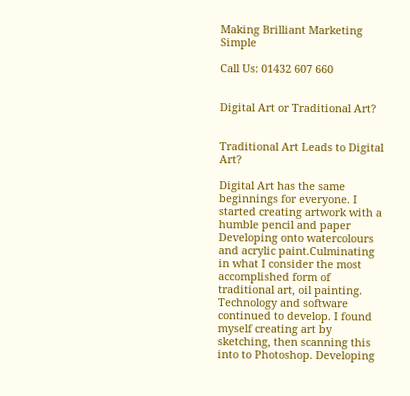Making Brilliant Marketing Simple

Call Us: 01432 607 660


Digital Art or Traditional Art?


Traditional Art Leads to Digital Art?

Digital Art has the same beginnings for everyone. I started creating artwork with a humble pencil and paper Developing onto watercolours and acrylic paint.Culminating in what I consider the most accomplished form of traditional art, oil painting. Technology and software continued to develop. I found myself creating art by sketching, then scanning this into to Photoshop. Developing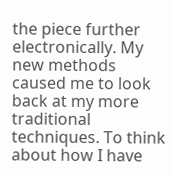the piece further electronically. My new methods caused me to look back at my more traditional techniques. To think about how I have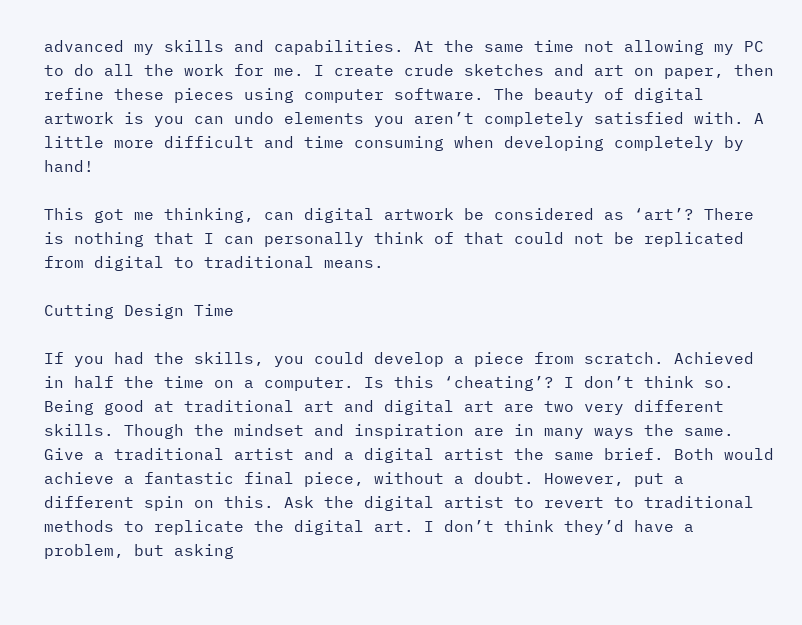advanced my skills and capabilities. At the same time not allowing my PC to do all the work for me. I create crude sketches and art on paper, then refine these pieces using computer software. The beauty of digital artwork is you can undo elements you aren’t completely satisfied with. A little more difficult and time consuming when developing completely by hand!

This got me thinking, can digital artwork be considered as ‘art’? There is nothing that I can personally think of that could not be replicated from digital to traditional means.

Cutting Design Time

If you had the skills, you could develop a piece from scratch. Achieved in half the time on a computer. Is this ‘cheating’? I don’t think so. Being good at traditional art and digital art are two very different skills. Though the mindset and inspiration are in many ways the same. Give a traditional artist and a digital artist the same brief. Both would achieve a fantastic final piece, without a doubt. However, put a different spin on this. Ask the digital artist to revert to traditional methods to replicate the digital art. I don’t think they’d have a problem, but asking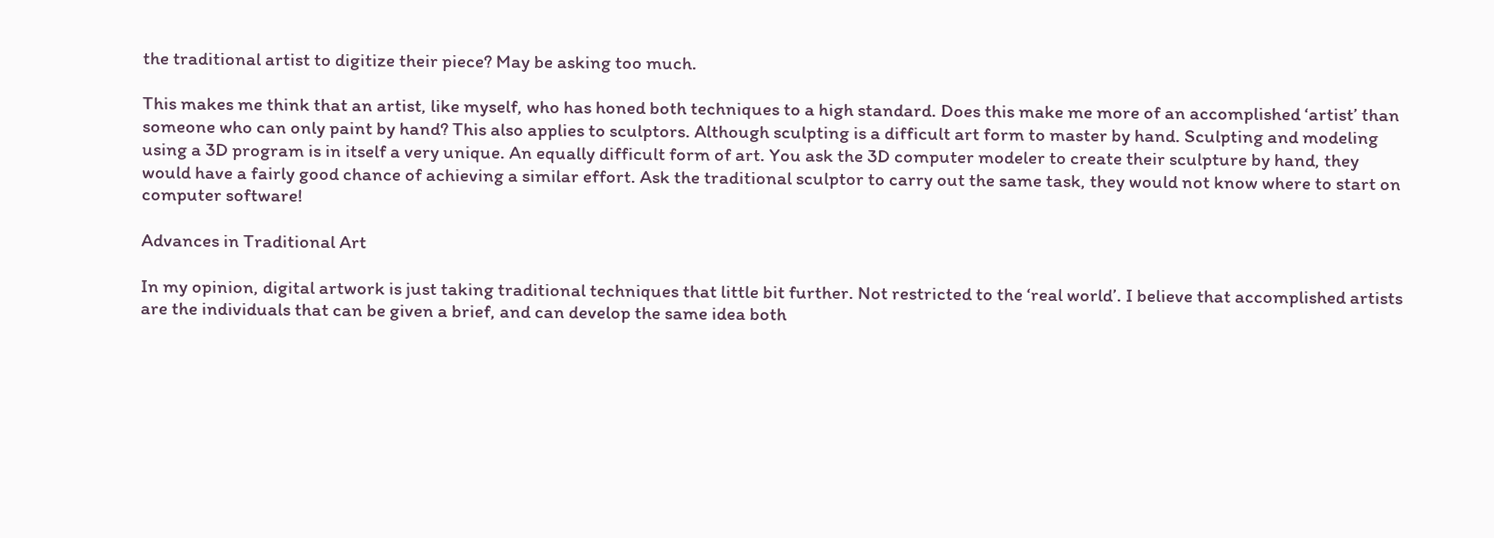the traditional artist to digitize their piece? May be asking too much.

This makes me think that an artist, like myself, who has honed both techniques to a high standard. Does this make me more of an accomplished ‘artist’ than someone who can only paint by hand? This also applies to sculptors. Although sculpting is a difficult art form to master by hand. Sculpting and modeling using a 3D program is in itself a very unique. An equally difficult form of art. You ask the 3D computer modeler to create their sculpture by hand, they would have a fairly good chance of achieving a similar effort. Ask the traditional sculptor to carry out the same task, they would not know where to start on computer software!

Advances in Traditional Art

In my opinion, digital artwork is just taking traditional techniques that little bit further. Not restricted to the ‘real world’. I believe that accomplished artists are the individuals that can be given a brief, and can develop the same idea both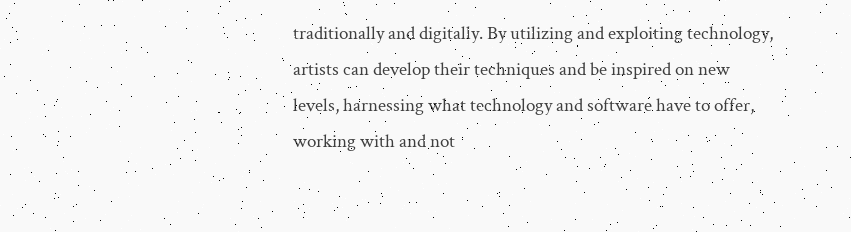traditionally and digitally. By utilizing and exploiting technology, artists can develop their techniques and be inspired on new levels, harnessing what technology and software have to offer, working with and not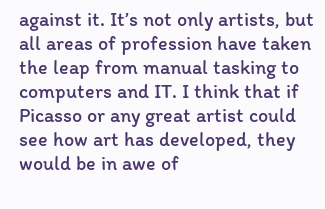against it. It’s not only artists, but all areas of profession have taken the leap from manual tasking to computers and IT. I think that if Picasso or any great artist could see how art has developed, they would be in awe of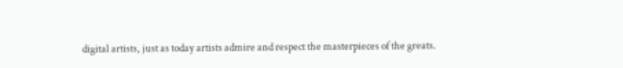digital artists, just as today artists admire and respect the masterpieces of the greats.